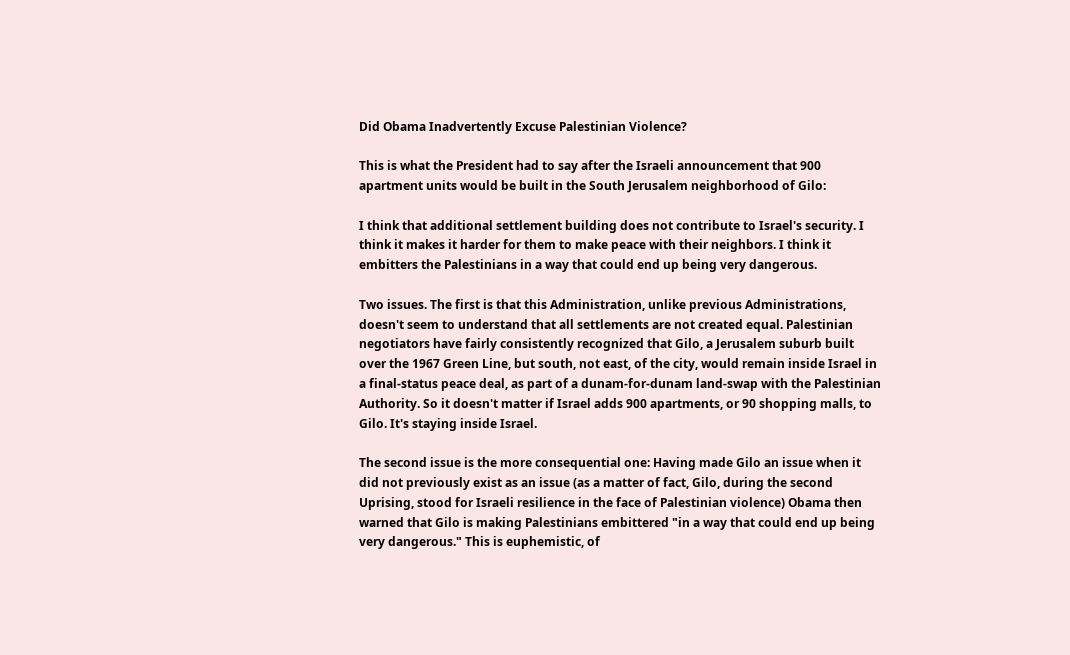Did Obama Inadvertently Excuse Palestinian Violence?

This is what the President had to say after the Israeli announcement that 900 apartment units would be built in the South Jerusalem neighborhood of Gilo:

I think that additional settlement building does not contribute to Israel's security. I think it makes it harder for them to make peace with their neighbors. I think it embitters the Palestinians in a way that could end up being very dangerous.

Two issues. The first is that this Administration, unlike previous Administrations, doesn't seem to understand that all settlements are not created equal. Palestinian negotiators have fairly consistently recognized that Gilo, a Jerusalem suburb built over the 1967 Green Line, but south, not east, of the city, would remain inside Israel in a final-status peace deal, as part of a dunam-for-dunam land-swap with the Palestinian Authority. So it doesn't matter if Israel adds 900 apartments, or 90 shopping malls, to Gilo. It's staying inside Israel.

The second issue is the more consequential one: Having made Gilo an issue when it did not previously exist as an issue (as a matter of fact, Gilo, during the second Uprising, stood for Israeli resilience in the face of Palestinian violence) Obama then warned that Gilo is making Palestinians embittered "in a way that could end up being very dangerous." This is euphemistic, of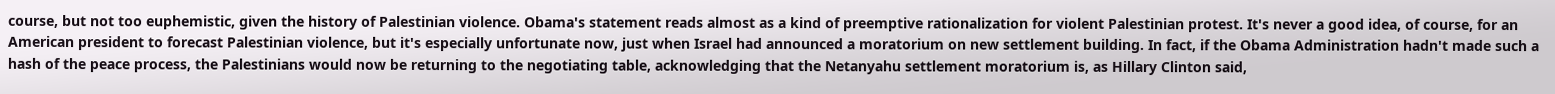course, but not too euphemistic, given the history of Palestinian violence. Obama's statement reads almost as a kind of preemptive rationalization for violent Palestinian protest. It's never a good idea, of course, for an American president to forecast Palestinian violence, but it's especially unfortunate now, just when Israel had announced a moratorium on new settlement building. In fact, if the Obama Administration hadn't made such a hash of the peace process, the Palestinians would now be returning to the negotiating table, acknowledging that the Netanyahu settlement moratorium is, as Hillary Clinton said,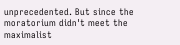unprecedented. But since the moratorium didn't meet the maximalist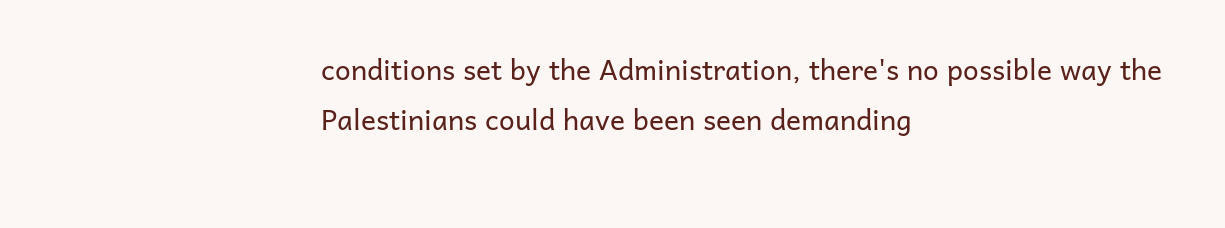conditions set by the Administration, there's no possible way the Palestinians could have been seen demanding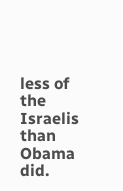less of the Israelis than Obama did.